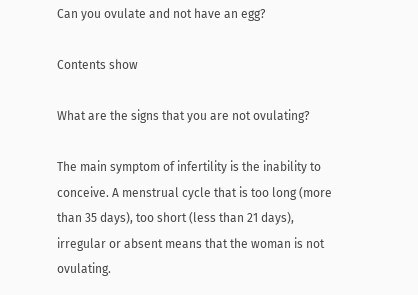Can you ovulate and not have an egg?

Contents show

What are the signs that you are not ovulating?

The main symptom of infertility is the inability to conceive. A menstrual cycle that is too long (more than 35 days), too short (less than 21 days), irregular or absent means that the woman is not ovulating.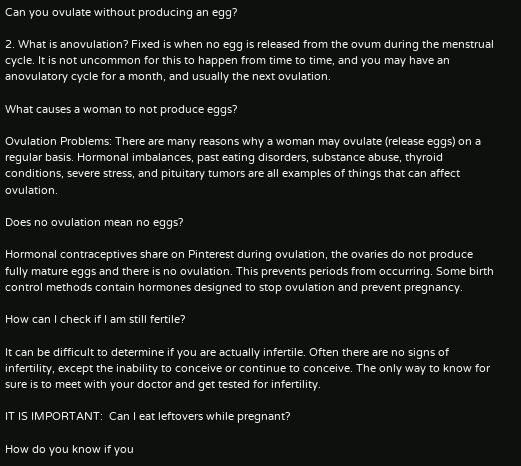Can you ovulate without producing an egg?

2. What is anovulation? Fixed is when no egg is released from the ovum during the menstrual cycle. It is not uncommon for this to happen from time to time, and you may have an anovulatory cycle for a month, and usually the next ovulation.

What causes a woman to not produce eggs?

Ovulation Problems: There are many reasons why a woman may ovulate (release eggs) on a regular basis. Hormonal imbalances, past eating disorders, substance abuse, thyroid conditions, severe stress, and pituitary tumors are all examples of things that can affect ovulation.

Does no ovulation mean no eggs?

Hormonal contraceptives share on Pinterest during ovulation, the ovaries do not produce fully mature eggs and there is no ovulation. This prevents periods from occurring. Some birth control methods contain hormones designed to stop ovulation and prevent pregnancy.

How can I check if I am still fertile?

It can be difficult to determine if you are actually infertile. Often there are no signs of infertility, except the inability to conceive or continue to conceive. The only way to know for sure is to meet with your doctor and get tested for infertility.

IT IS IMPORTANT:  Can I eat leftovers while pregnant?

How do you know if you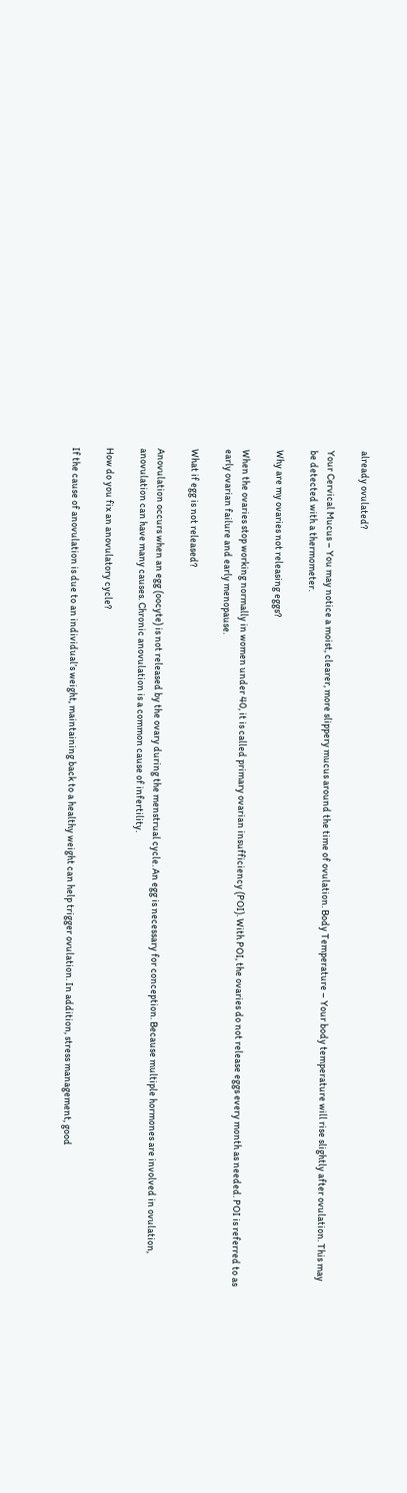already ovulated?

Your Cervical Mucus – You may notice a moist, clearer, more slippery mucus around the time of ovulation. Body Temperature – Your body temperature will rise slightly after ovulation. This may be detected with a thermometer.

Why are my ovaries not releasing eggs?

When the ovaries stop working normally in women under 40, it is called primary ovarian insufficiency (POI). With POI, the ovaries do not release eggs every month as needed. POI is referred to as early ovarian failure and early menopause.

What if egg is not released?

Anovulation occurs when an egg (oocyte) is not released by the ovary during the menstrual cycle. An egg is necessary for conception. Because multiple hormones are involved in ovulation, anovulation can have many causes. Chronic anovulation is a common cause of infertility.

How do you fix an anovulatory cycle?

If the cause of anovulation is due to an individual’s weight, maintaining back to a healthy weight can help trigger ovulation. In addition, stress management, good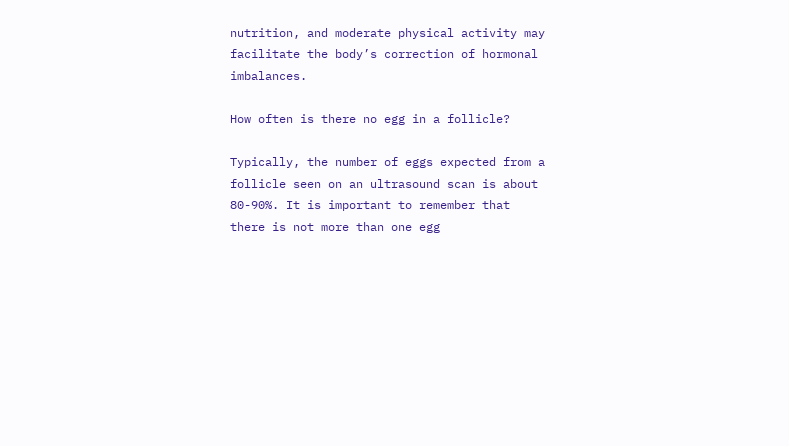nutrition, and moderate physical activity may facilitate the body’s correction of hormonal imbalances.

How often is there no egg in a follicle?

Typically, the number of eggs expected from a follicle seen on an ultrasound scan is about 80-90%. It is important to remember that there is not more than one egg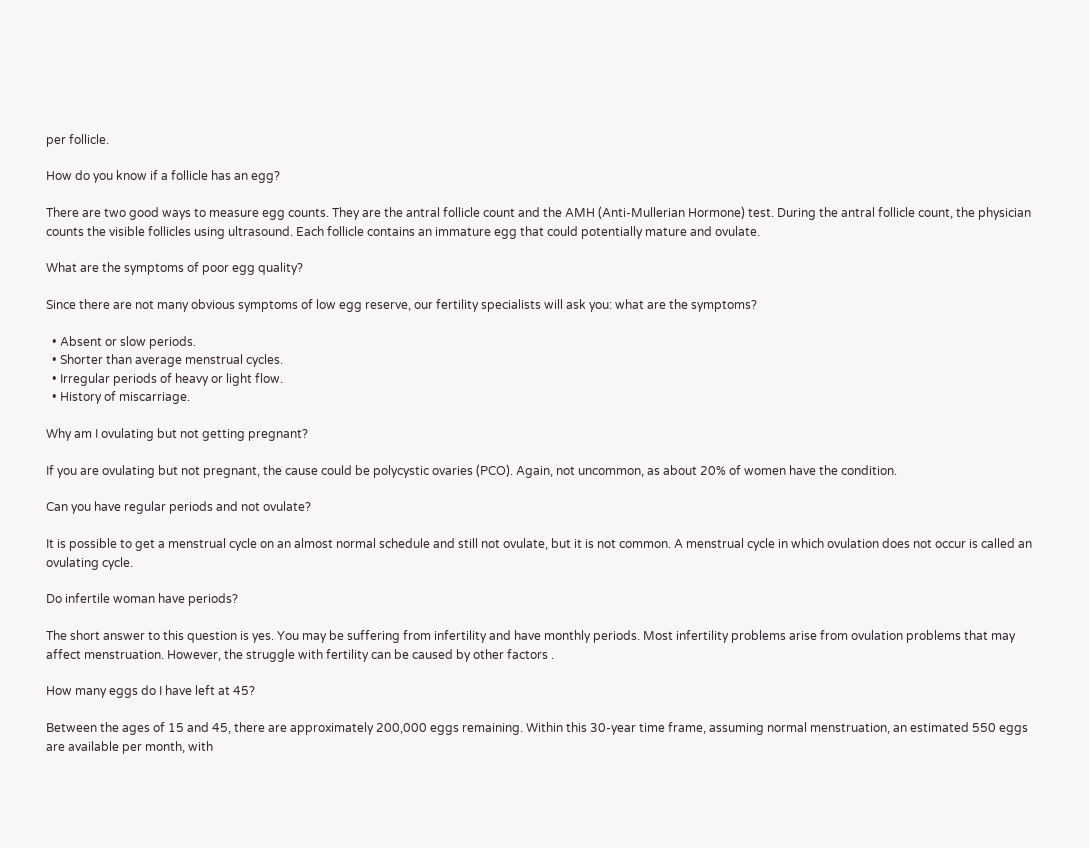per follicle.

How do you know if a follicle has an egg?

There are two good ways to measure egg counts. They are the antral follicle count and the AMH (Anti-Mullerian Hormone) test. During the antral follicle count, the physician counts the visible follicles using ultrasound. Each follicle contains an immature egg that could potentially mature and ovulate.

What are the symptoms of poor egg quality?

Since there are not many obvious symptoms of low egg reserve, our fertility specialists will ask you: what are the symptoms?

  • Absent or slow periods.
  • Shorter than average menstrual cycles.
  • Irregular periods of heavy or light flow.
  • History of miscarriage.

Why am I ovulating but not getting pregnant?

If you are ovulating but not pregnant, the cause could be polycystic ovaries (PCO). Again, not uncommon, as about 20% of women have the condition.

Can you have regular periods and not ovulate?

It is possible to get a menstrual cycle on an almost normal schedule and still not ovulate, but it is not common. A menstrual cycle in which ovulation does not occur is called an ovulating cycle.

Do infertile woman have periods?

The short answer to this question is yes. You may be suffering from infertility and have monthly periods. Most infertility problems arise from ovulation problems that may affect menstruation. However, the struggle with fertility can be caused by other factors .

How many eggs do I have left at 45?

Between the ages of 15 and 45, there are approximately 200,000 eggs remaining. Within this 30-year time frame, assuming normal menstruation, an estimated 550 eggs are available per month, with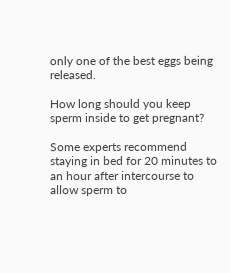only one of the best eggs being released.

How long should you keep sperm inside to get pregnant?

Some experts recommend staying in bed for 20 minutes to an hour after intercourse to allow sperm to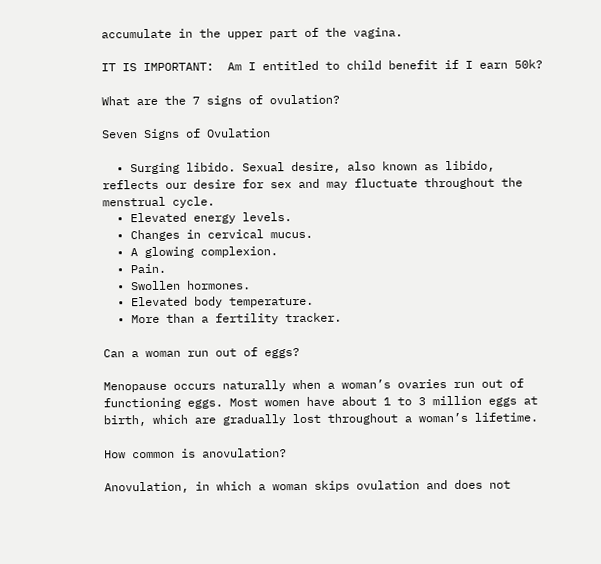accumulate in the upper part of the vagina.

IT IS IMPORTANT:  Am I entitled to child benefit if I earn 50k?

What are the 7 signs of ovulation?

Seven Signs of Ovulation

  • Surging libido. Sexual desire, also known as libido, reflects our desire for sex and may fluctuate throughout the menstrual cycle.
  • Elevated energy levels.
  • Changes in cervical mucus.
  • A glowing complexion.
  • Pain.
  • Swollen hormones.
  • Elevated body temperature.
  • More than a fertility tracker.

Can a woman run out of eggs?

Menopause occurs naturally when a woman’s ovaries run out of functioning eggs. Most women have about 1 to 3 million eggs at birth, which are gradually lost throughout a woman’s lifetime.

How common is anovulation?

Anovulation, in which a woman skips ovulation and does not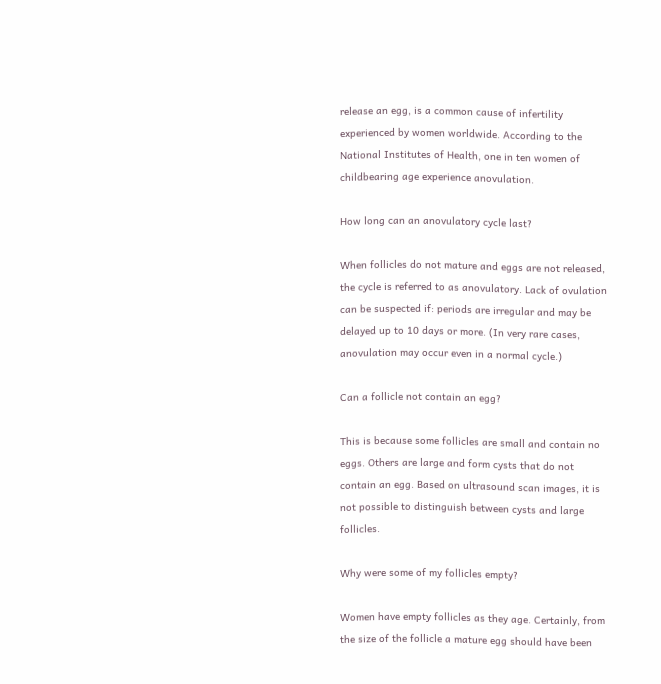release an egg, is a common cause of infertility experienced by women worldwide. According to the National Institutes of Health, one in ten women of childbearing age experience anovulation.

How long can an anovulatory cycle last?

When follicles do not mature and eggs are not released, the cycle is referred to as anovulatory. Lack of ovulation can be suspected if: periods are irregular and may be delayed up to 10 days or more. (In very rare cases, anovulation may occur even in a normal cycle.)

Can a follicle not contain an egg?

This is because some follicles are small and contain no eggs. Others are large and form cysts that do not contain an egg. Based on ultrasound scan images, it is not possible to distinguish between cysts and large follicles.

Why were some of my follicles empty?

Women have empty follicles as they age. Certainly, from the size of the follicle a mature egg should have been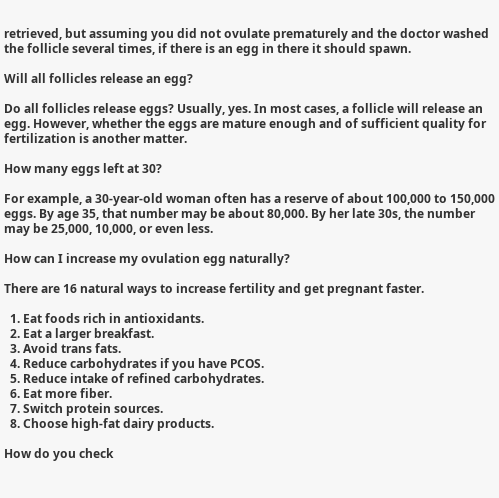retrieved, but assuming you did not ovulate prematurely and the doctor washed the follicle several times, if there is an egg in there it should spawn.

Will all follicles release an egg?

Do all follicles release eggs? Usually, yes. In most cases, a follicle will release an egg. However, whether the eggs are mature enough and of sufficient quality for fertilization is another matter.

How many eggs left at 30?

For example, a 30-year-old woman often has a reserve of about 100,000 to 150,000 eggs. By age 35, that number may be about 80,000. By her late 30s, the number may be 25,000, 10,000, or even less.

How can I increase my ovulation egg naturally?

There are 16 natural ways to increase fertility and get pregnant faster.

  1. Eat foods rich in antioxidants.
  2. Eat a larger breakfast.
  3. Avoid trans fats.
  4. Reduce carbohydrates if you have PCOS.
  5. Reduce intake of refined carbohydrates.
  6. Eat more fiber.
  7. Switch protein sources.
  8. Choose high-fat dairy products.

How do you check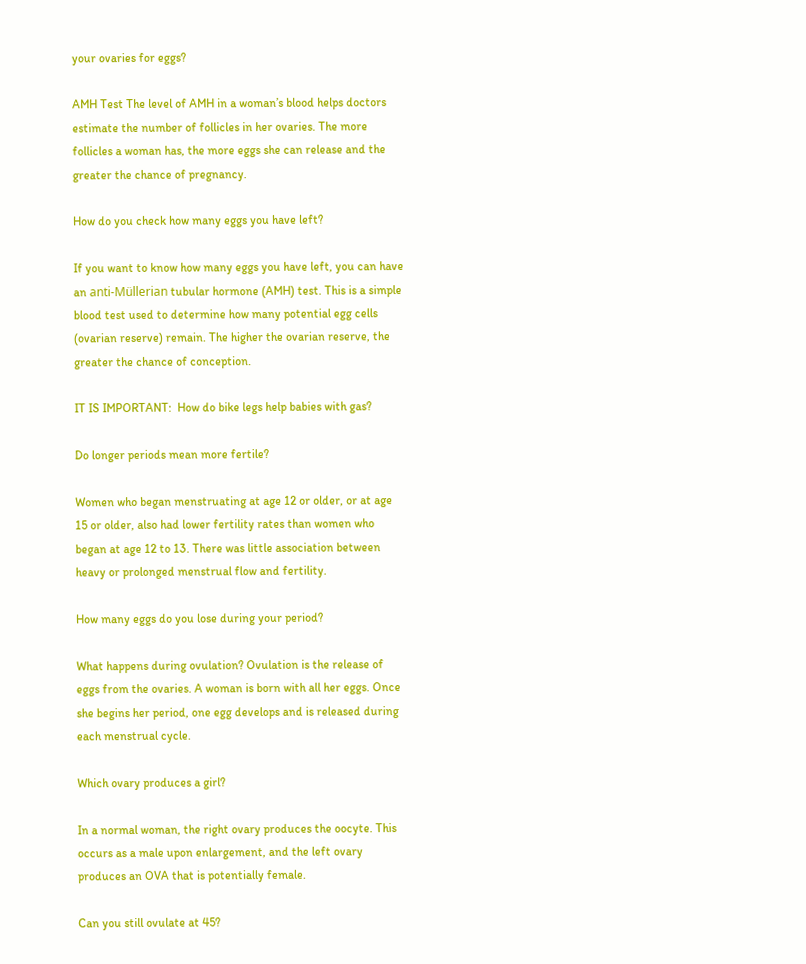your ovaries for eggs?

AMH Test The level of AMH in a woman’s blood helps doctors estimate the number of follicles in her ovaries. The more follicles a woman has, the more eggs she can release and the greater the chance of pregnancy.

How do you check how many eggs you have left?

If you want to know how many eggs you have left, you can have an anti-Müllerian tubular hormone (AMH) test. This is a simple blood test used to determine how many potential egg cells (ovarian reserve) remain. The higher the ovarian reserve, the greater the chance of conception.

IT IS IMPORTANT:  How do bike legs help babies with gas?

Do longer periods mean more fertile?

Women who began menstruating at age 12 or older, or at age 15 or older, also had lower fertility rates than women who began at age 12 to 13. There was little association between heavy or prolonged menstrual flow and fertility.

How many eggs do you lose during your period?

What happens during ovulation? Ovulation is the release of eggs from the ovaries. A woman is born with all her eggs. Once she begins her period, one egg develops and is released during each menstrual cycle.

Which ovary produces a girl?

In a normal woman, the right ovary produces the oocyte. This occurs as a male upon enlargement, and the left ovary produces an OVA that is potentially female.

Can you still ovulate at 45?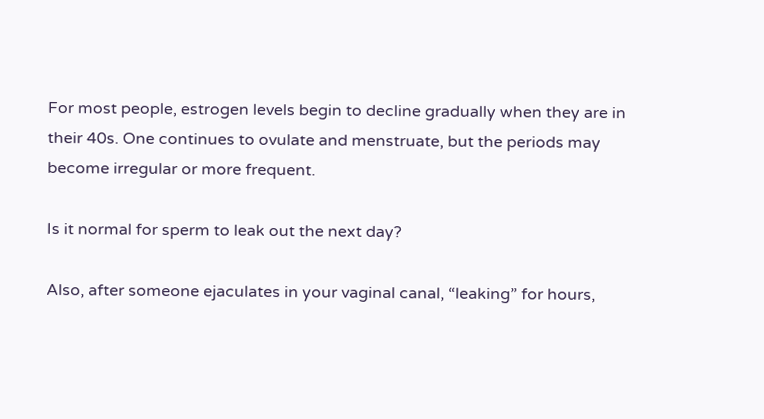For most people, estrogen levels begin to decline gradually when they are in their 40s. One continues to ovulate and menstruate, but the periods may become irregular or more frequent.

Is it normal for sperm to leak out the next day?

Also, after someone ejaculates in your vaginal canal, “leaking” for hours,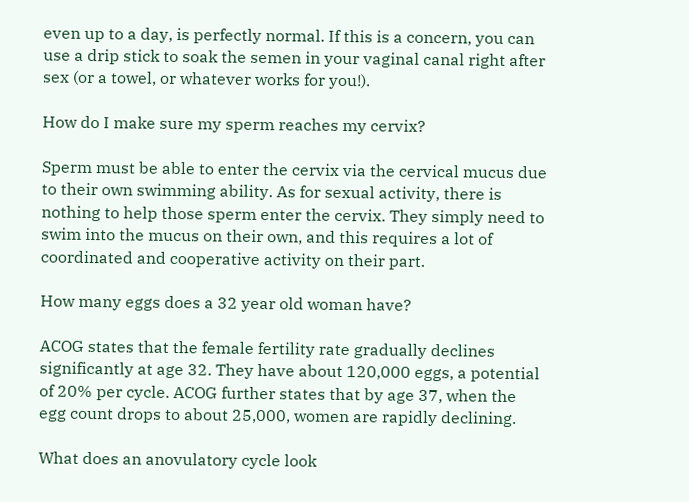even up to a day, is perfectly normal. If this is a concern, you can use a drip stick to soak the semen in your vaginal canal right after sex (or a towel, or whatever works for you!).

How do I make sure my sperm reaches my cervix?

Sperm must be able to enter the cervix via the cervical mucus due to their own swimming ability. As for sexual activity, there is nothing to help those sperm enter the cervix. They simply need to swim into the mucus on their own, and this requires a lot of coordinated and cooperative activity on their part.

How many eggs does a 32 year old woman have?

ACOG states that the female fertility rate gradually declines significantly at age 32. They have about 120,000 eggs, a potential of 20% per cycle. ACOG further states that by age 37, when the egg count drops to about 25,000, women are rapidly declining.

What does an anovulatory cycle look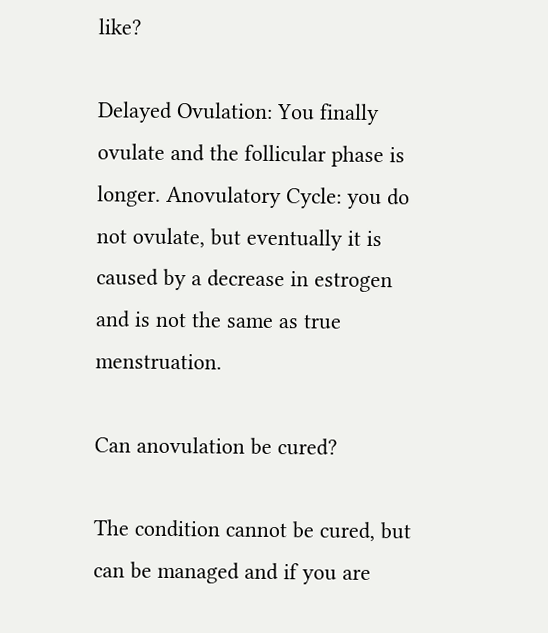like?

Delayed Ovulation: You finally ovulate and the follicular phase is longer. Anovulatory Cycle: you do not ovulate, but eventually it is caused by a decrease in estrogen and is not the same as true menstruation.

Can anovulation be cured?

The condition cannot be cured, but can be managed and if you are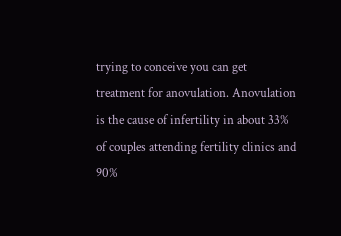trying to conceive you can get treatment for anovulation. Anovulation is the cause of infertility in about 33% of couples attending fertility clinics and 90%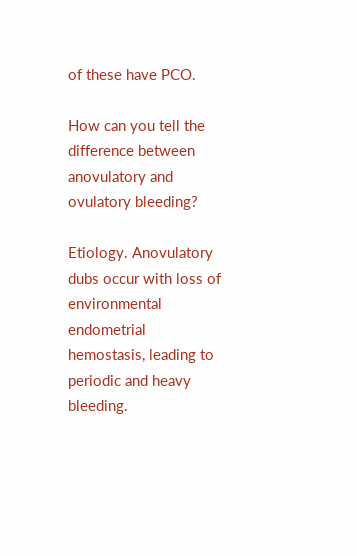of these have PCO.

How can you tell the difference between anovulatory and ovulatory bleeding?

Etiology. Anovulatory dubs occur with loss of environmental endometrial hemostasis, leading to periodic and heavy bleeding.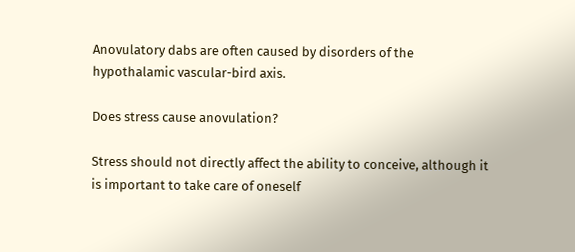Anovulatory dabs are often caused by disorders of the hypothalamic vascular-bird axis.

Does stress cause anovulation?

Stress should not directly affect the ability to conceive, although it is important to take care of oneself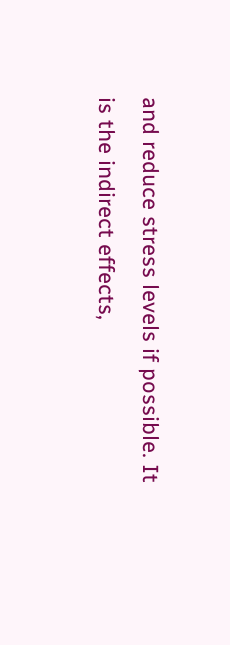and reduce stress levels if possible. It is the indirect effects,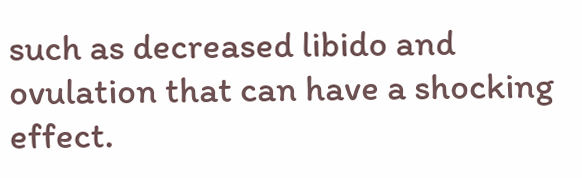such as decreased libido and ovulation that can have a shocking effect.